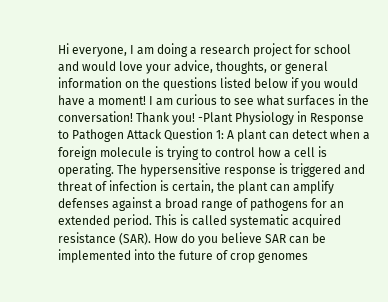Hi everyone, I am doing a research project for school and would love your advice, thoughts, or general information on the questions listed below if you would have a moment! I am curious to see what surfaces in the conversation! Thank you! -Plant Physiology in Response to Pathogen Attack Question 1: A plant can detect when a foreign molecule is trying to control how a cell is operating. The hypersensitive response is triggered and threat of infection is certain, the plant can amplify defenses against a broad range of pathogens for an extended period. This is called systematic acquired resistance (SAR). How do you believe SAR can be implemented into the future of crop genomes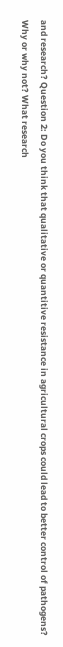and research? Question 2: Do you think that qualitative or quantitive resistance in agricultural crops could lead to better control of pathogens? Why or why not? What research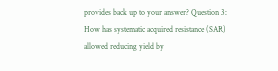provides back up to your answer? Question 3: How has systematic acquired resistance (SAR) allowed reducing yield by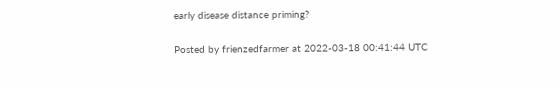early disease distance priming?

Posted by frienzedfarmer at 2022-03-18 00:41:44 UTC